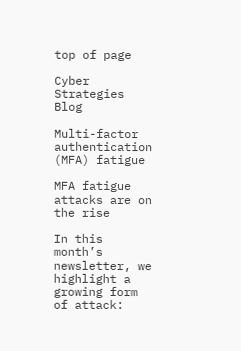top of page

Cyber Strategies Blog

Multi-factor authentication (MFA) fatigue

MFA fatigue attacks are on the rise

In this month’s newsletter, we highlight a growing form of attack: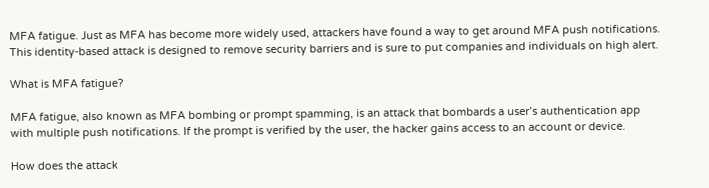MFA fatigue. Just as MFA has become more widely used, attackers have found a way to get around MFA push notifications. This identity-based attack is designed to remove security barriers and is sure to put companies and individuals on high alert.

What is MFA fatigue?

MFA fatigue, also known as MFA bombing or prompt spamming, is an attack that bombards a user’s authentication app with multiple push notifications. If the prompt is verified by the user, the hacker gains access to an account or device.

How does the attack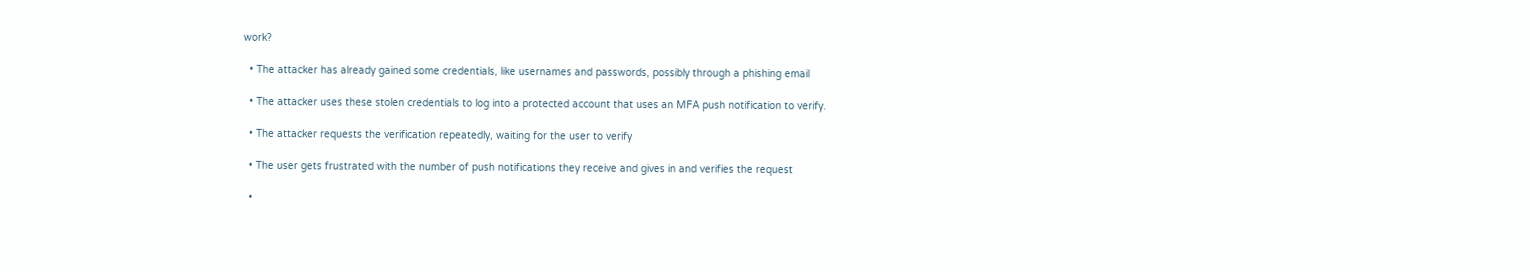work?

  • The attacker has already gained some credentials, like usernames and passwords, possibly through a phishing email

  • The attacker uses these stolen credentials to log into a protected account that uses an MFA push notification to verify.

  • The attacker requests the verification repeatedly, waiting for the user to verify

  • The user gets frustrated with the number of push notifications they receive and gives in and verifies the request

  •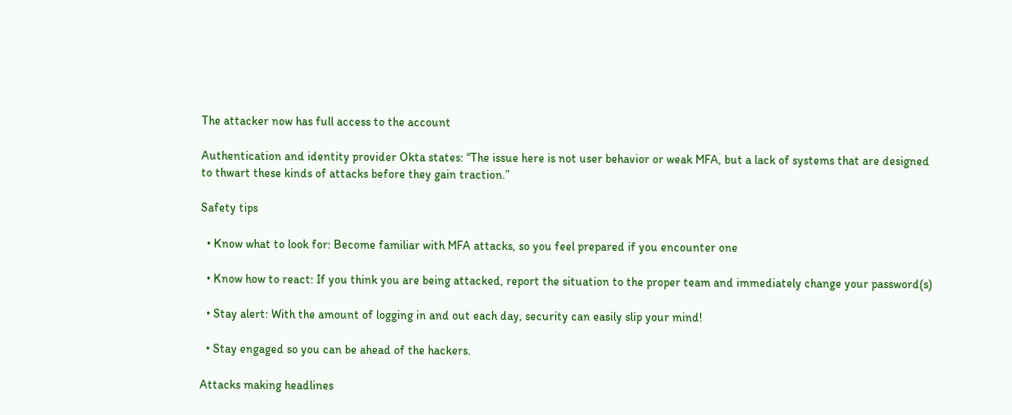The attacker now has full access to the account

Authentication and identity provider Okta states: “The issue here is not user behavior or weak MFA, but a lack of systems that are designed to thwart these kinds of attacks before they gain traction.”

Safety tips

  • Know what to look for: Become familiar with MFA attacks, so you feel prepared if you encounter one

  • Know how to react: If you think you are being attacked, report the situation to the proper team and immediately change your password(s)

  • Stay alert: With the amount of logging in and out each day, security can easily slip your mind!

  • Stay engaged so you can be ahead of the hackers.

Attacks making headlines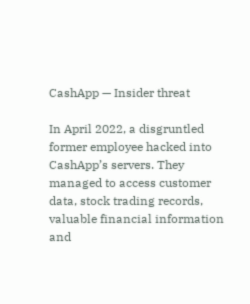CashApp — Insider threat

In April 2022, a disgruntled former employee hacked into CashApp’s servers. They managed to access customer data, stock trading records, valuable financial information and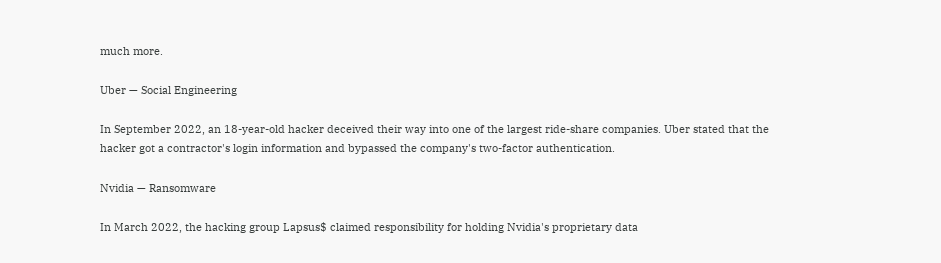much more.

Uber — Social Engineering

In September 2022, an 18-year-old hacker deceived their way into one of the largest ride-share companies. Uber stated that the hacker got a contractor's login information and bypassed the company's two-factor authentication.

Nvidia — Ransomware

In March 2022, the hacking group Lapsus$ claimed responsibility for holding Nvidia's proprietary data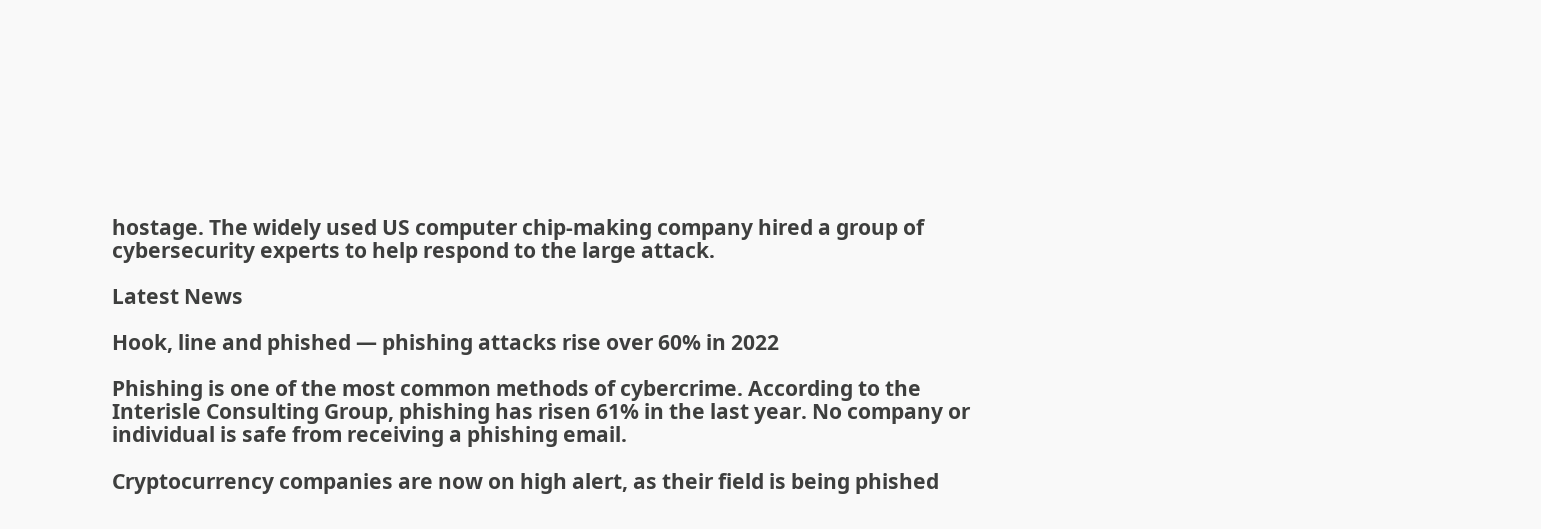hostage. The widely used US computer chip-making company hired a group of cybersecurity experts to help respond to the large attack.

Latest News

Hook, line and phished — phishing attacks rise over 60% in 2022

Phishing is one of the most common methods of cybercrime. According to the Interisle Consulting Group, phishing has risen 61% in the last year. No company or individual is safe from receiving a phishing email.

Cryptocurrency companies are now on high alert, as their field is being phished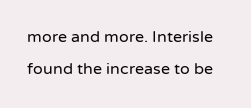more and more. Interisle found the increase to be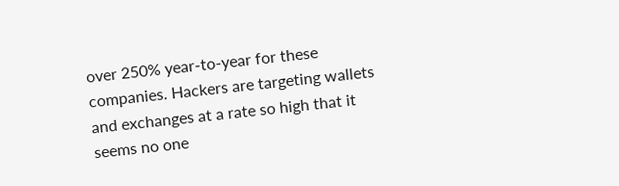over 250% year-to-year for these companies. Hackers are targeting wallets and exchanges at a rate so high that it seems no one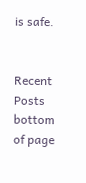is safe.


Recent Posts
bottom of page